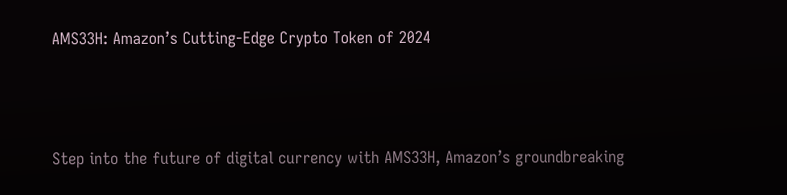AMS33H: Amazon’s Cutting-Edge Crypto Token of 2024



Step into the future of digital currency with AMS33H, Amazon’s groundbreaking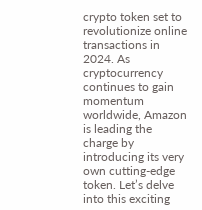crypto token set to revolutionize online transactions in 2024. As cryptocurrency continues to gain momentum worldwide, Amazon is leading the charge by introducing its very own cutting-edge token. Let’s delve into this exciting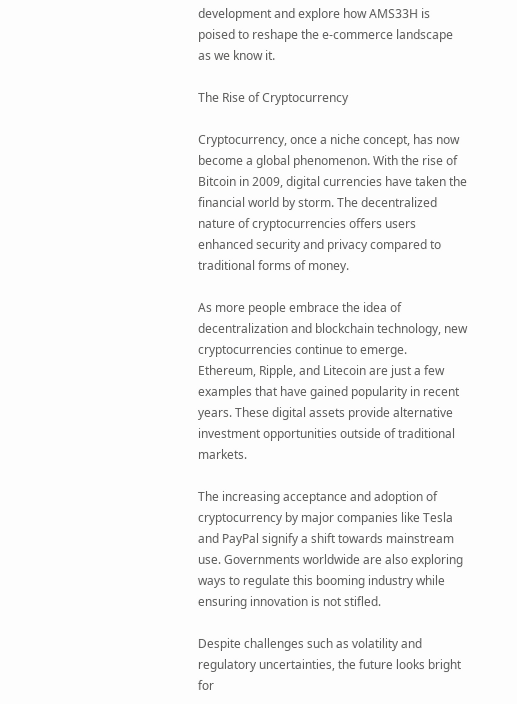development and explore how AMS33H is poised to reshape the e-commerce landscape as we know it.

The Rise of Cryptocurrency

Cryptocurrency, once a niche concept, has now become a global phenomenon. With the rise of Bitcoin in 2009, digital currencies have taken the financial world by storm. The decentralized nature of cryptocurrencies offers users enhanced security and privacy compared to traditional forms of money.

As more people embrace the idea of decentralization and blockchain technology, new cryptocurrencies continue to emerge. Ethereum, Ripple, and Litecoin are just a few examples that have gained popularity in recent years. These digital assets provide alternative investment opportunities outside of traditional markets.

The increasing acceptance and adoption of cryptocurrency by major companies like Tesla and PayPal signify a shift towards mainstream use. Governments worldwide are also exploring ways to regulate this booming industry while ensuring innovation is not stifled.

Despite challenges such as volatility and regulatory uncertainties, the future looks bright for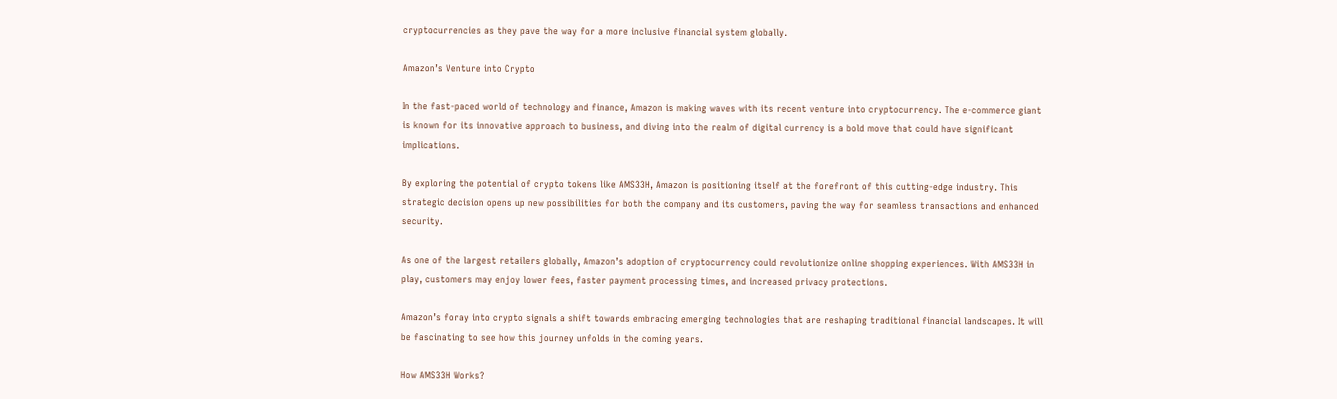cryptocurrencies as they pave the way for a more inclusive financial system globally.

Amazon’s Venture into Crypto

In the fast-paced world of technology and finance, Amazon is making waves with its recent venture into cryptocurrency. The e-commerce giant is known for its innovative approach to business, and diving into the realm of digital currency is a bold move that could have significant implications.

By exploring the potential of crypto tokens like AMS33H, Amazon is positioning itself at the forefront of this cutting-edge industry. This strategic decision opens up new possibilities for both the company and its customers, paving the way for seamless transactions and enhanced security.

As one of the largest retailers globally, Amazon’s adoption of cryptocurrency could revolutionize online shopping experiences. With AMS33H in play, customers may enjoy lower fees, faster payment processing times, and increased privacy protections.

Amazon’s foray into crypto signals a shift towards embracing emerging technologies that are reshaping traditional financial landscapes. It will be fascinating to see how this journey unfolds in the coming years.

How AMS33H Works?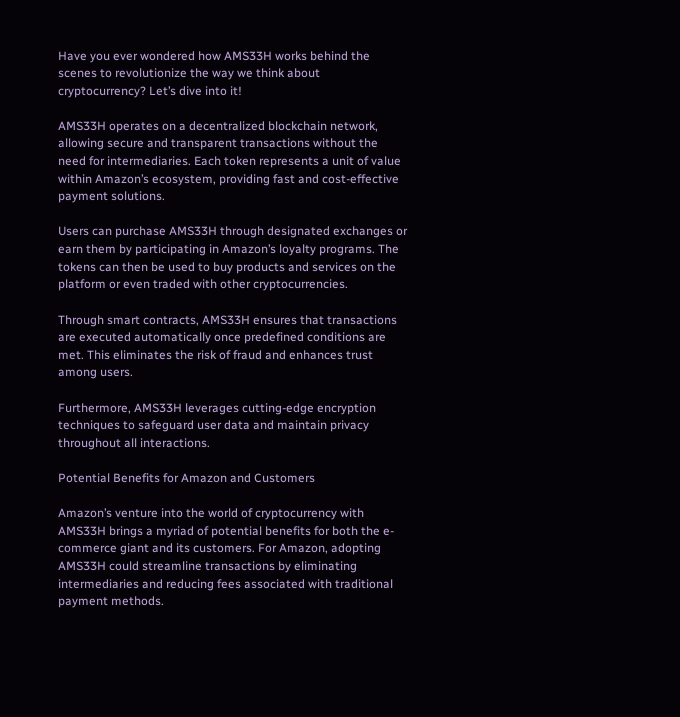Have you ever wondered how AMS33H works behind the scenes to revolutionize the way we think about cryptocurrency? Let’s dive into it!

AMS33H operates on a decentralized blockchain network, allowing secure and transparent transactions without the need for intermediaries. Each token represents a unit of value within Amazon’s ecosystem, providing fast and cost-effective payment solutions.

Users can purchase AMS33H through designated exchanges or earn them by participating in Amazon’s loyalty programs. The tokens can then be used to buy products and services on the platform or even traded with other cryptocurrencies.

Through smart contracts, AMS33H ensures that transactions are executed automatically once predefined conditions are met. This eliminates the risk of fraud and enhances trust among users.

Furthermore, AMS33H leverages cutting-edge encryption techniques to safeguard user data and maintain privacy throughout all interactions.

Potential Benefits for Amazon and Customers

Amazon’s venture into the world of cryptocurrency with AMS33H brings a myriad of potential benefits for both the e-commerce giant and its customers. For Amazon, adopting AMS33H could streamline transactions by eliminating intermediaries and reducing fees associated with traditional payment methods.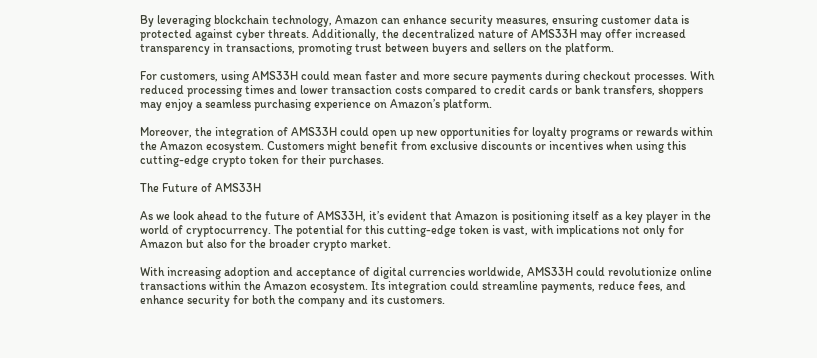By leveraging blockchain technology, Amazon can enhance security measures, ensuring customer data is protected against cyber threats. Additionally, the decentralized nature of AMS33H may offer increased transparency in transactions, promoting trust between buyers and sellers on the platform.

For customers, using AMS33H could mean faster and more secure payments during checkout processes. With reduced processing times and lower transaction costs compared to credit cards or bank transfers, shoppers may enjoy a seamless purchasing experience on Amazon’s platform.

Moreover, the integration of AMS33H could open up new opportunities for loyalty programs or rewards within the Amazon ecosystem. Customers might benefit from exclusive discounts or incentives when using this cutting-edge crypto token for their purchases.

The Future of AMS33H

As we look ahead to the future of AMS33H, it’s evident that Amazon is positioning itself as a key player in the world of cryptocurrency. The potential for this cutting-edge token is vast, with implications not only for Amazon but also for the broader crypto market.

With increasing adoption and acceptance of digital currencies worldwide, AMS33H could revolutionize online transactions within the Amazon ecosystem. Its integration could streamline payments, reduce fees, and enhance security for both the company and its customers.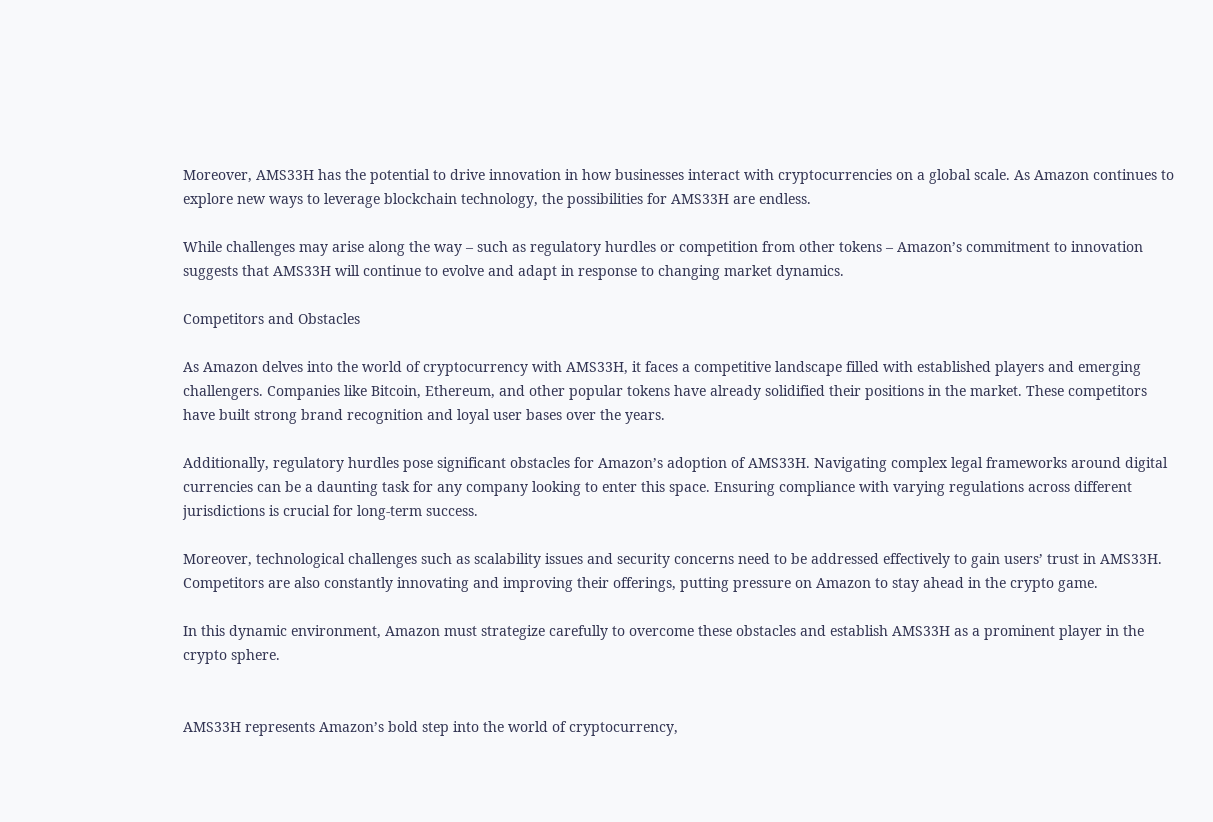Moreover, AMS33H has the potential to drive innovation in how businesses interact with cryptocurrencies on a global scale. As Amazon continues to explore new ways to leverage blockchain technology, the possibilities for AMS33H are endless.

While challenges may arise along the way – such as regulatory hurdles or competition from other tokens – Amazon’s commitment to innovation suggests that AMS33H will continue to evolve and adapt in response to changing market dynamics.

Competitors and Obstacles

As Amazon delves into the world of cryptocurrency with AMS33H, it faces a competitive landscape filled with established players and emerging challengers. Companies like Bitcoin, Ethereum, and other popular tokens have already solidified their positions in the market. These competitors have built strong brand recognition and loyal user bases over the years.

Additionally, regulatory hurdles pose significant obstacles for Amazon’s adoption of AMS33H. Navigating complex legal frameworks around digital currencies can be a daunting task for any company looking to enter this space. Ensuring compliance with varying regulations across different jurisdictions is crucial for long-term success.

Moreover, technological challenges such as scalability issues and security concerns need to be addressed effectively to gain users’ trust in AMS33H. Competitors are also constantly innovating and improving their offerings, putting pressure on Amazon to stay ahead in the crypto game.

In this dynamic environment, Amazon must strategize carefully to overcome these obstacles and establish AMS33H as a prominent player in the crypto sphere.


AMS33H represents Amazon’s bold step into the world of cryptocurrency,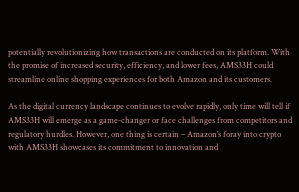potentially revolutionizing how transactions are conducted on its platform. With the promise of increased security, efficiency, and lower fees, AMS33H could streamline online shopping experiences for both Amazon and its customers.

As the digital currency landscape continues to evolve rapidly, only time will tell if AMS33H will emerge as a game-changer or face challenges from competitors and regulatory hurdles. However, one thing is certain – Amazon’s foray into crypto with AMS33H showcases its commitment to innovation and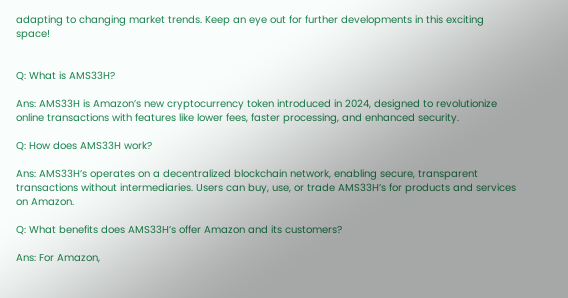adapting to changing market trends. Keep an eye out for further developments in this exciting space!


Q: What is AMS33H?

Ans: AMS33H is Amazon’s new cryptocurrency token introduced in 2024, designed to revolutionize online transactions with features like lower fees, faster processing, and enhanced security.

Q: How does AMS33H work?

Ans: AMS33H’s operates on a decentralized blockchain network, enabling secure, transparent transactions without intermediaries. Users can buy, use, or trade AMS33H’s for products and services on Amazon.

Q: What benefits does AMS33H’s offer Amazon and its customers?

Ans: For Amazon,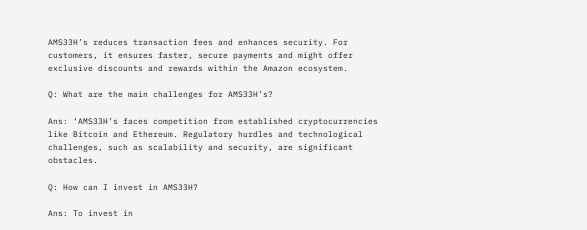AMS33H’s reduces transaction fees and enhances security. For customers, it ensures faster, secure payments and might offer exclusive discounts and rewards within the Amazon ecosystem.

Q: What are the main challenges for AMS33H’s?

Ans: ‘AMS33H’s faces competition from established cryptocurrencies like Bitcoin and Ethereum. Regulatory hurdles and technological challenges, such as scalability and security, are significant obstacles.

Q: How can I invest in AMS33H?

Ans: To invest in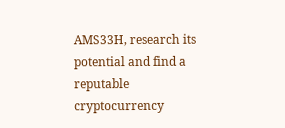AMS33H, research its potential and find a reputable cryptocurrency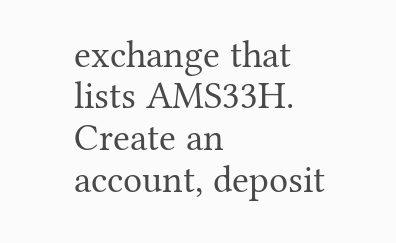exchange that lists AMS33H. Create an account, deposit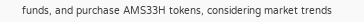funds, and purchase AMS33H tokens, considering market trends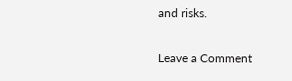and risks.

Leave a Comment